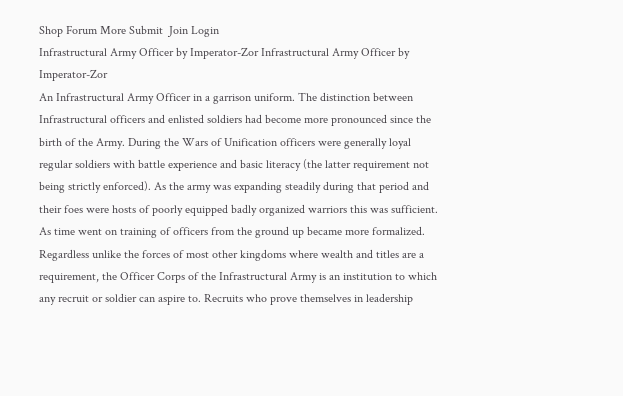Shop Forum More Submit  Join Login
Infrastructural Army Officer by Imperator-Zor Infrastructural Army Officer by Imperator-Zor
An Infrastructural Army Officer in a garrison uniform. The distinction between Infrastructural officers and enlisted soldiers had become more pronounced since the birth of the Army. During the Wars of Unification officers were generally loyal regular soldiers with battle experience and basic literacy (the latter requirement not being strictly enforced). As the army was expanding steadily during that period and their foes were hosts of poorly equipped badly organized warriors this was sufficient. As time went on training of officers from the ground up became more formalized. Regardless unlike the forces of most other kingdoms where wealth and titles are a requirement, the Officer Corps of the Infrastructural Army is an institution to which any recruit or soldier can aspire to. Recruits who prove themselves in leadership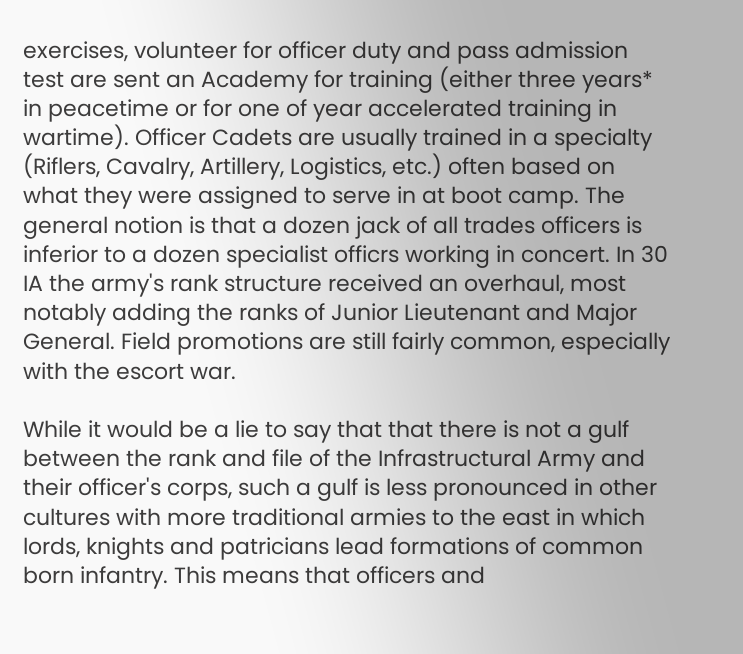exercises, volunteer for officer duty and pass admission test are sent an Academy for training (either three years* in peacetime or for one of year accelerated training in wartime). Officer Cadets are usually trained in a specialty (Riflers, Cavalry, Artillery, Logistics, etc.) often based on what they were assigned to serve in at boot camp. The general notion is that a dozen jack of all trades officers is inferior to a dozen specialist officrs working in concert. In 30 IA the army's rank structure received an overhaul, most notably adding the ranks of Junior Lieutenant and Major General. Field promotions are still fairly common, especially with the escort war.

While it would be a lie to say that that there is not a gulf between the rank and file of the Infrastructural Army and their officer's corps, such a gulf is less pronounced in other cultures with more traditional armies to the east in which lords, knights and patricians lead formations of common born infantry. This means that officers and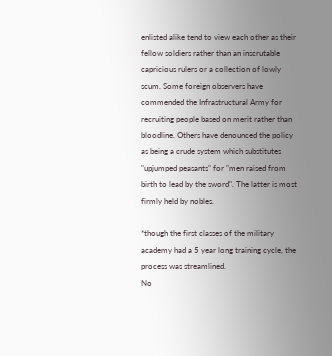enlisted alike tend to view each other as their fellow soldiers rather than an inscrutable capricious rulers or a collection of lowly scum. Some foreign observers have commended the Infrastructural Army for recruiting people based on merit rather than bloodline. Others have denounced the policy as being a crude system which substitutes "upjumped peasants" for "men raised from birth to lead by the sword". The latter is most firmly held by nobles.

*though the first classes of the military academy had a 5 year long training cycle, the process was streamlined.
No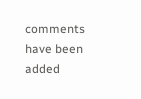comments have been added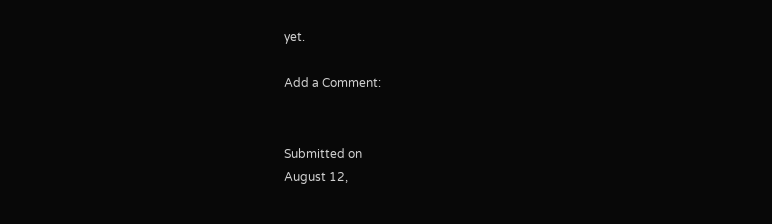yet.

Add a Comment:


Submitted on
August 12,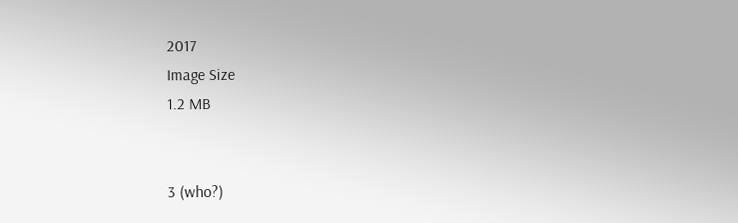2017
Image Size
1.2 MB


3 (who?)